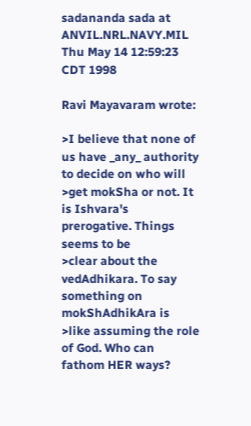sadananda sada at ANVIL.NRL.NAVY.MIL
Thu May 14 12:59:23 CDT 1998

Ravi Mayavaram wrote:

>I believe that none of us have _any_ authority to decide on who will
>get mokSha or not. It is Ishvara's prerogative. Things seems to be
>clear about the vedAdhikara. To say something on mokShAdhikAra is
>like assuming the role of God. Who can fathom HER ways?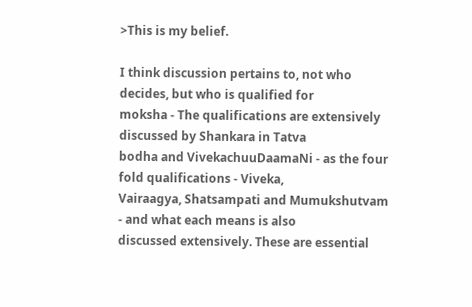>This is my belief.

I think discussion pertains to, not who decides, but who is qualified for
moksha - The qualifications are extensively discussed by Shankara in Tatva
bodha and VivekachuuDaamaNi - as the four fold qualifications - Viveka,
Vairaagya, Shatsampati and Mumukshutvam - and what each means is also
discussed extensively. These are essential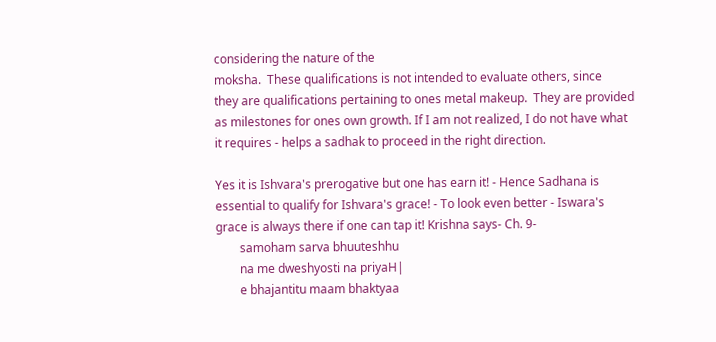considering the nature of the
moksha.  These qualifications is not intended to evaluate others, since
they are qualifications pertaining to ones metal makeup.  They are provided
as milestones for ones own growth. If I am not realized, I do not have what
it requires - helps a sadhak to proceed in the right direction.

Yes it is Ishvara's prerogative but one has earn it! - Hence Sadhana is
essential to qualify for Ishvara's grace! - To look even better - Iswara's
grace is always there if one can tap it! Krishna says- Ch. 9-
        samoham sarva bhuuteshhu
        na me dweshyosti na priyaH|
        e bhajantitu maam bhaktyaa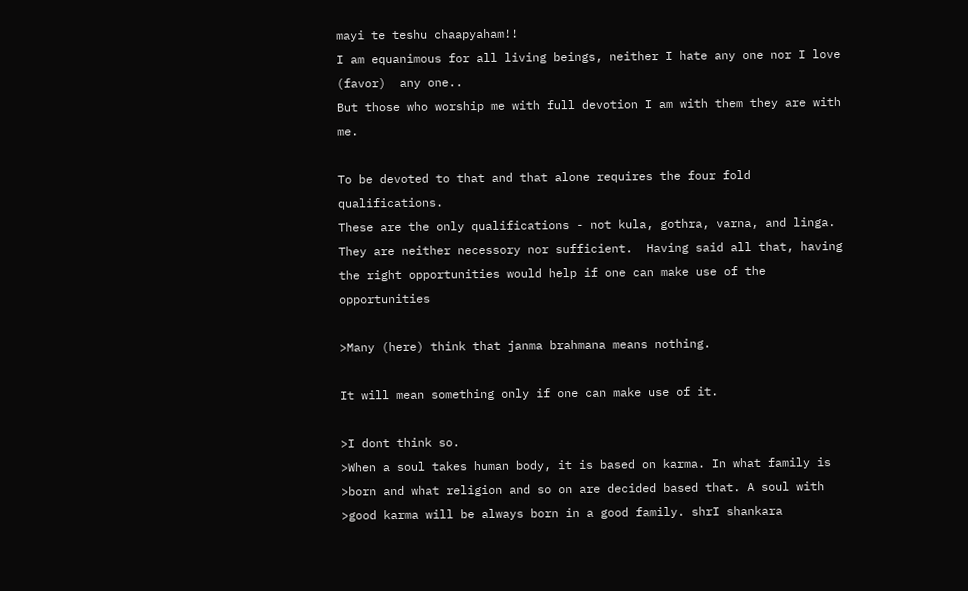mayi te teshu chaapyaham!!
I am equanimous for all living beings, neither I hate any one nor I love
(favor)  any one..
But those who worship me with full devotion I am with them they are with me.

To be devoted to that and that alone requires the four fold qualifications.
These are the only qualifications - not kula, gothra, varna, and linga.
They are neither necessory nor sufficient.  Having said all that, having
the right opportunities would help if one can make use of the opportunities

>Many (here) think that janma brahmana means nothing.

It will mean something only if one can make use of it.

>I dont think so.
>When a soul takes human body, it is based on karma. In what family is
>born and what religion and so on are decided based that. A soul with
>good karma will be always born in a good family. shrI shankara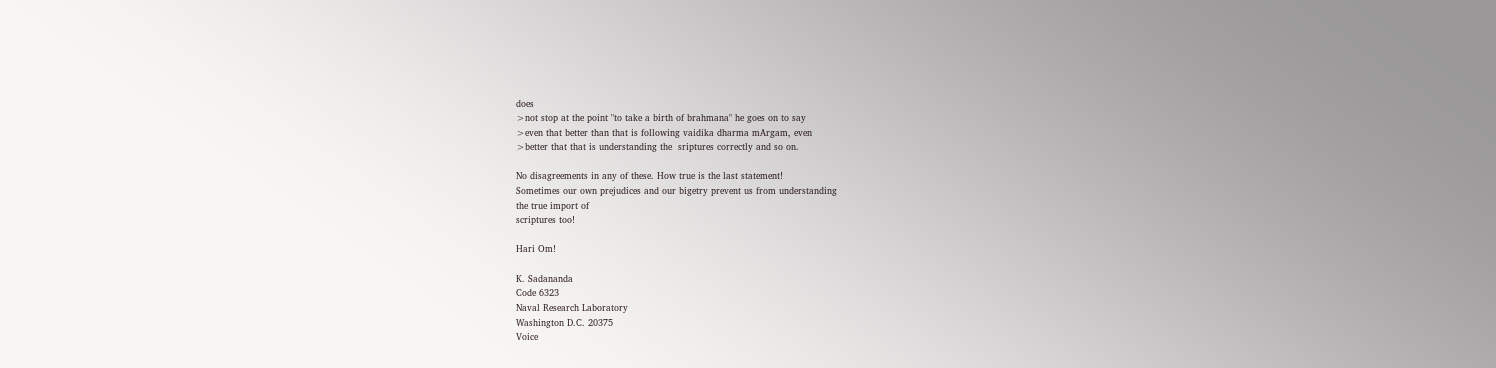does
>not stop at the point "to take a birth of brahmana" he goes on to say
>even that better than that is following vaidika dharma mArgam, even
>better that that is understanding the  sriptures correctly and so on.

No disagreements in any of these. How true is the last statement!
Sometimes our own prejudices and our bigetry prevent us from understanding
the true import of
scriptures too!

Hari Om!

K. Sadananda
Code 6323
Naval Research Laboratory
Washington D.C. 20375
Voice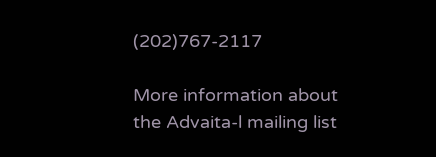(202)767-2117

More information about the Advaita-l mailing list